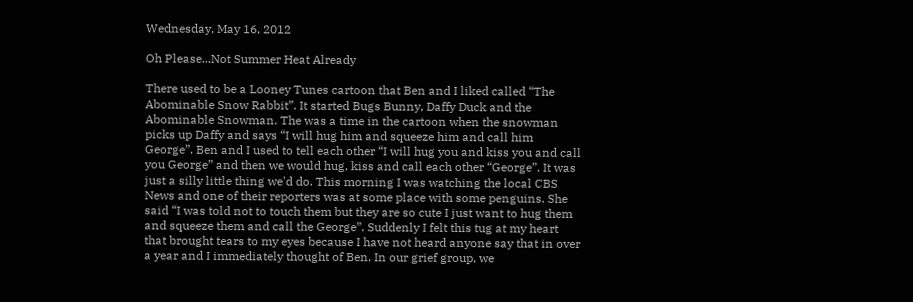Wednesday, May 16, 2012

Oh Please...Not Summer Heat Already

There used to be a Looney Tunes cartoon that Ben and I liked called “The Abominable Snow Rabbit”. It started Bugs Bunny, Daffy Duck and the Abominable Snowman. The was a time in the cartoon when the snowman picks up Daffy and says “I will hug him and squeeze him and call him George”. Ben and I used to tell each other “I will hug you and kiss you and call you George” and then we would hug, kiss and call each other “George”. It was just a silly little thing we'd do. This morning I was watching the local CBS News and one of their reporters was at some place with some penguins. She said “I was told not to touch them but they are so cute I just want to hug them and squeeze them and call the George”. Suddenly I felt this tug at my heart that brought tears to my eyes because I have not heard anyone say that in over a year and I immediately thought of Ben. In our grief group, we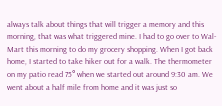always talk about things that will trigger a memory and this morning, that was what triggered mine. I had to go over to Wal-Mart this morning to do my grocery shopping. When I got back home, I started to take hiker out for a walk. The thermometer on my patio read 75° when we started out around 9:30 am. We went about a half mile from home and it was just so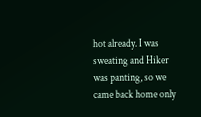hot already. I was sweating and Hiker was panting, so we came back home only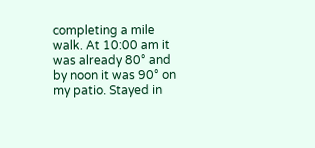completing a mile walk. At 10:00 am it was already 80° and by noon it was 90° on my patio. Stayed in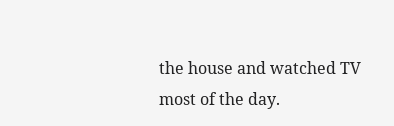the house and watched TV most of the day.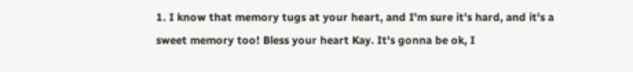1. I know that memory tugs at your heart, and I'm sure it's hard, and it's a sweet memory too! Bless your heart Kay. It's gonna be ok, I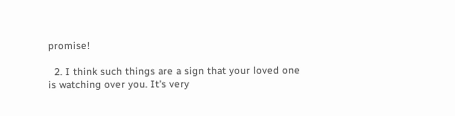promise!

  2. I think such things are a sign that your loved one is watching over you. It's very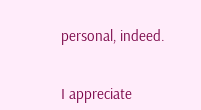personal, indeed.


I appreciate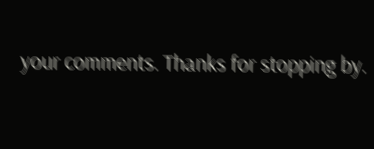your comments. Thanks for stopping by.